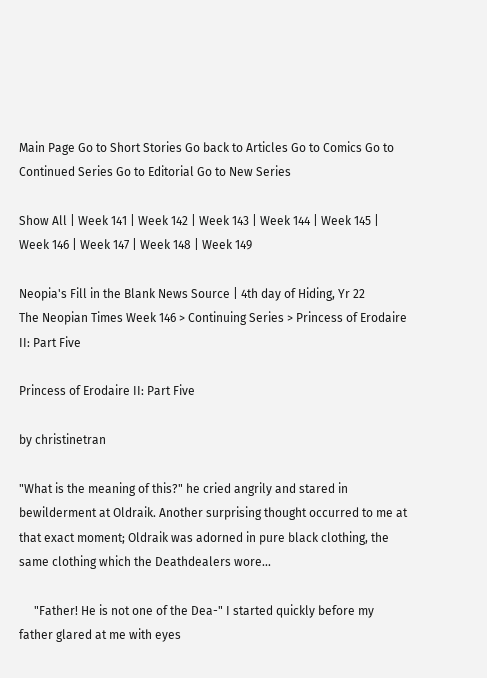Main Page Go to Short Stories Go back to Articles Go to Comics Go to Continued Series Go to Editorial Go to New Series

Show All | Week 141 | Week 142 | Week 143 | Week 144 | Week 145 | Week 146 | Week 147 | Week 148 | Week 149

Neopia's Fill in the Blank News Source | 4th day of Hiding, Yr 22
The Neopian Times Week 146 > Continuing Series > Princess of Erodaire II: Part Five

Princess of Erodaire II: Part Five

by christinetran

"What is the meaning of this?" he cried angrily and stared in bewilderment at Oldraik. Another surprising thought occurred to me at that exact moment; Oldraik was adorned in pure black clothing, the same clothing which the Deathdealers wore...

     "Father! He is not one of the Dea-" I started quickly before my father glared at me with eyes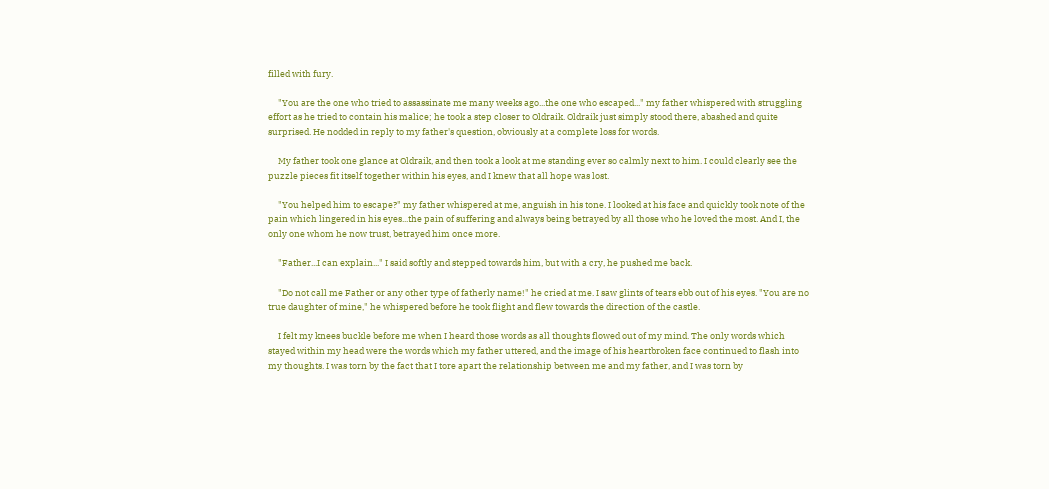filled with fury.

     "You are the one who tried to assassinate me many weeks ago...the one who escaped..." my father whispered with struggling effort as he tried to contain his malice; he took a step closer to Oldraik. Oldraik just simply stood there, abashed and quite surprised. He nodded in reply to my father's question, obviously at a complete loss for words.

     My father took one glance at Oldraik, and then took a look at me standing ever so calmly next to him. I could clearly see the puzzle pieces fit itself together within his eyes, and I knew that all hope was lost.

     "You helped him to escape?" my father whispered at me, anguish in his tone. I looked at his face and quickly took note of the pain which lingered in his eyes...the pain of suffering and always being betrayed by all those who he loved the most. And I, the only one whom he now trust, betrayed him once more.

     "Father...I can explain..." I said softly and stepped towards him, but with a cry, he pushed me back.

     "Do not call me Father or any other type of fatherly name!" he cried at me. I saw glints of tears ebb out of his eyes. "You are no true daughter of mine," he whispered before he took flight and flew towards the direction of the castle.

     I felt my knees buckle before me when I heard those words as all thoughts flowed out of my mind. The only words which stayed within my head were the words which my father uttered, and the image of his heartbroken face continued to flash into my thoughts. I was torn by the fact that I tore apart the relationship between me and my father, and I was torn by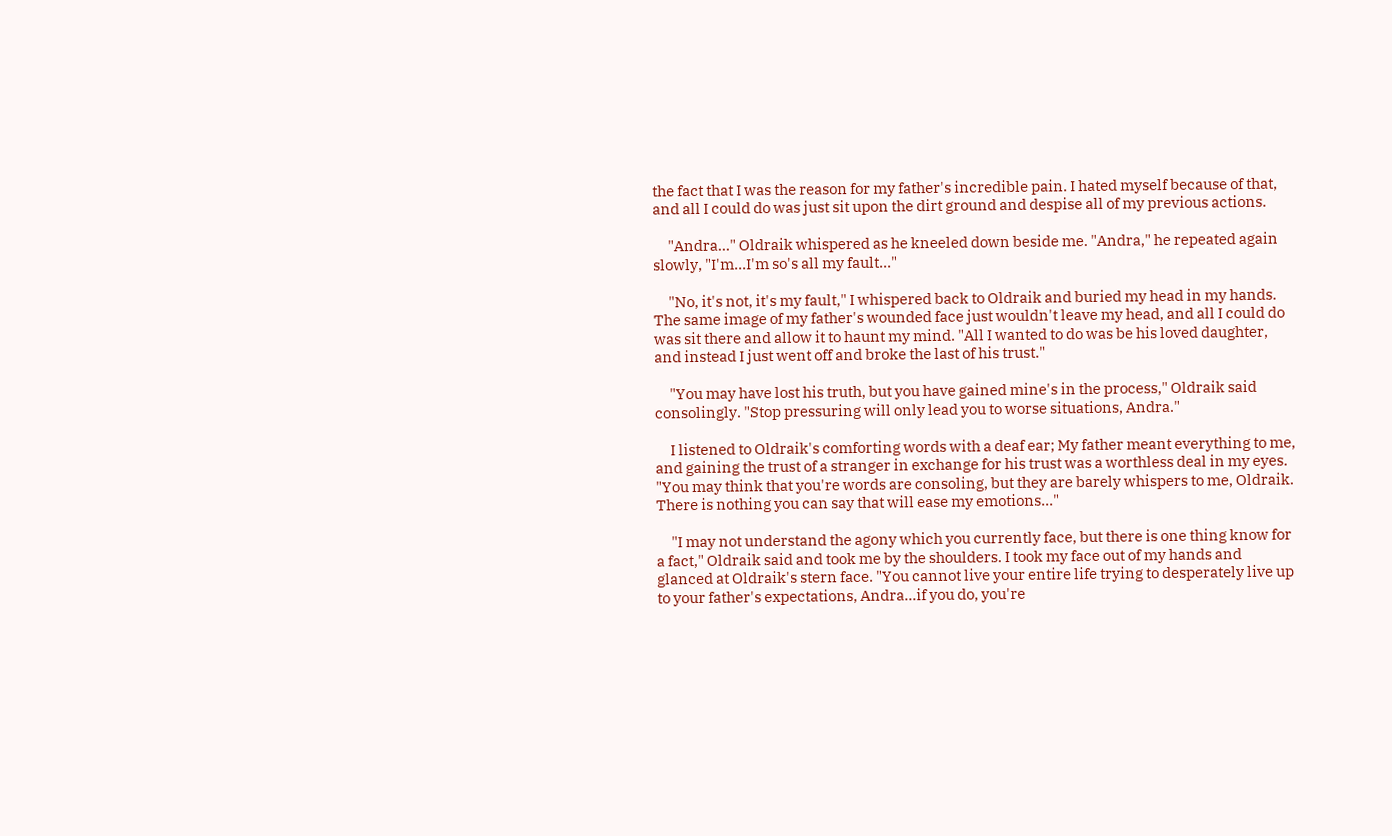the fact that I was the reason for my father's incredible pain. I hated myself because of that, and all I could do was just sit upon the dirt ground and despise all of my previous actions.

     "Andra..." Oldraik whispered as he kneeled down beside me. "Andra," he repeated again slowly, "I'm...I'm so's all my fault..."

     "No, it's not, it's my fault," I whispered back to Oldraik and buried my head in my hands. The same image of my father's wounded face just wouldn't leave my head, and all I could do was sit there and allow it to haunt my mind. "All I wanted to do was be his loved daughter, and instead I just went off and broke the last of his trust."

     "You may have lost his truth, but you have gained mine's in the process," Oldraik said consolingly. "Stop pressuring will only lead you to worse situations, Andra."

     I listened to Oldraik's comforting words with a deaf ear; My father meant everything to me, and gaining the trust of a stranger in exchange for his trust was a worthless deal in my eyes. "You may think that you're words are consoling, but they are barely whispers to me, Oldraik. There is nothing you can say that will ease my emotions..."

     "I may not understand the agony which you currently face, but there is one thing know for a fact," Oldraik said and took me by the shoulders. I took my face out of my hands and glanced at Oldraik's stern face. "You cannot live your entire life trying to desperately live up to your father's expectations, Andra...if you do, you're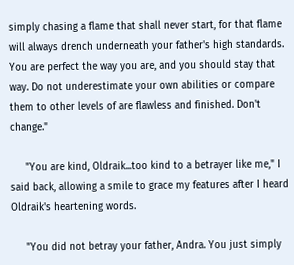simply chasing a flame that shall never start, for that flame will always drench underneath your father's high standards. You are perfect the way you are, and you should stay that way. Do not underestimate your own abilities or compare them to other levels of are flawless and finished. Don't change."

     "You are kind, Oldraik...too kind to a betrayer like me," I said back, allowing a smile to grace my features after I heard Oldraik's heartening words.

     "You did not betray your father, Andra. You just simply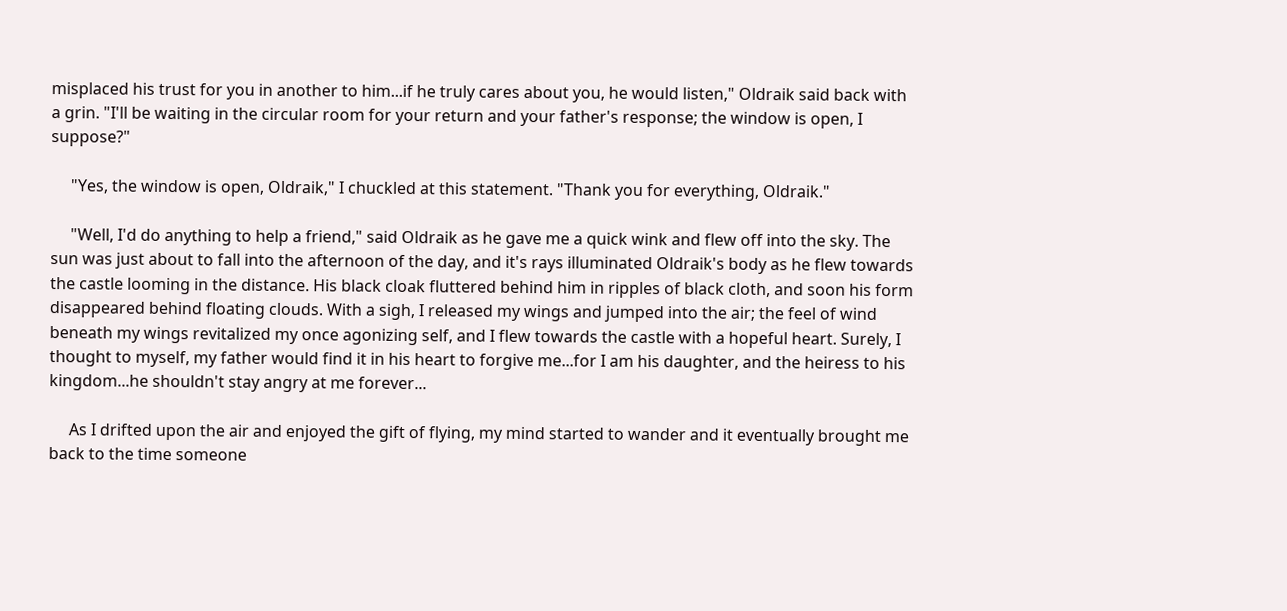misplaced his trust for you in another to him...if he truly cares about you, he would listen," Oldraik said back with a grin. "I'll be waiting in the circular room for your return and your father's response; the window is open, I suppose?"

     "Yes, the window is open, Oldraik," I chuckled at this statement. "Thank you for everything, Oldraik."

     "Well, I'd do anything to help a friend," said Oldraik as he gave me a quick wink and flew off into the sky. The sun was just about to fall into the afternoon of the day, and it's rays illuminated Oldraik's body as he flew towards the castle looming in the distance. His black cloak fluttered behind him in ripples of black cloth, and soon his form disappeared behind floating clouds. With a sigh, I released my wings and jumped into the air; the feel of wind beneath my wings revitalized my once agonizing self, and I flew towards the castle with a hopeful heart. Surely, I thought to myself, my father would find it in his heart to forgive me...for I am his daughter, and the heiress to his kingdom...he shouldn't stay angry at me forever...

     As I drifted upon the air and enjoyed the gift of flying, my mind started to wander and it eventually brought me back to the time someone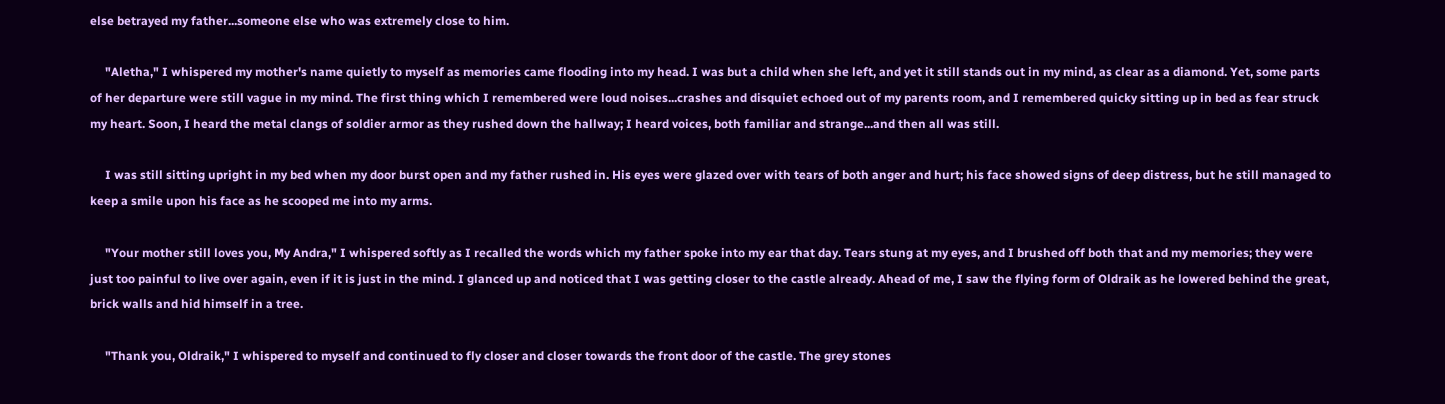else betrayed my father...someone else who was extremely close to him.

     "Aletha," I whispered my mother's name quietly to myself as memories came flooding into my head. I was but a child when she left, and yet it still stands out in my mind, as clear as a diamond. Yet, some parts of her departure were still vague in my mind. The first thing which I remembered were loud noises...crashes and disquiet echoed out of my parents room, and I remembered quicky sitting up in bed as fear struck my heart. Soon, I heard the metal clangs of soldier armor as they rushed down the hallway; I heard voices, both familiar and strange...and then all was still.

     I was still sitting upright in my bed when my door burst open and my father rushed in. His eyes were glazed over with tears of both anger and hurt; his face showed signs of deep distress, but he still managed to keep a smile upon his face as he scooped me into my arms.

     "Your mother still loves you, My Andra," I whispered softly as I recalled the words which my father spoke into my ear that day. Tears stung at my eyes, and I brushed off both that and my memories; they were just too painful to live over again, even if it is just in the mind. I glanced up and noticed that I was getting closer to the castle already. Ahead of me, I saw the flying form of Oldraik as he lowered behind the great, brick walls and hid himself in a tree.

     "Thank you, Oldraik," I whispered to myself and continued to fly closer and closer towards the front door of the castle. The grey stones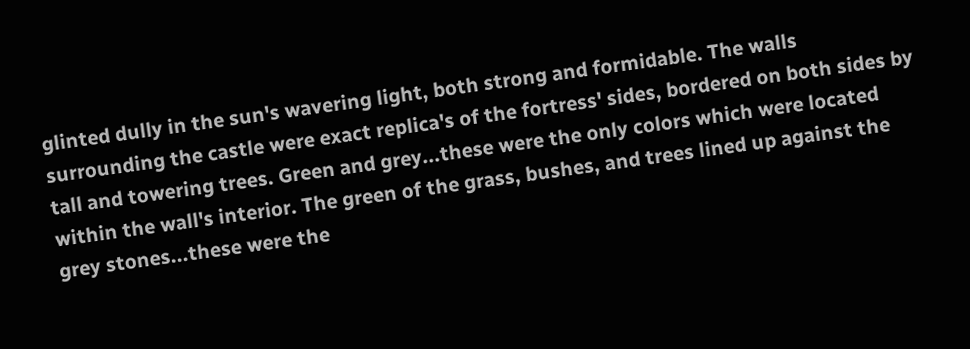glinted dully in the sun's wavering light, both strong and formidable. The walls surrounding the castle were exact replica's of the fortress' sides, bordered on both sides by tall and towering trees. Green and grey...these were the only colors which were located within the wall's interior. The green of the grass, bushes, and trees lined up against the grey stones...these were the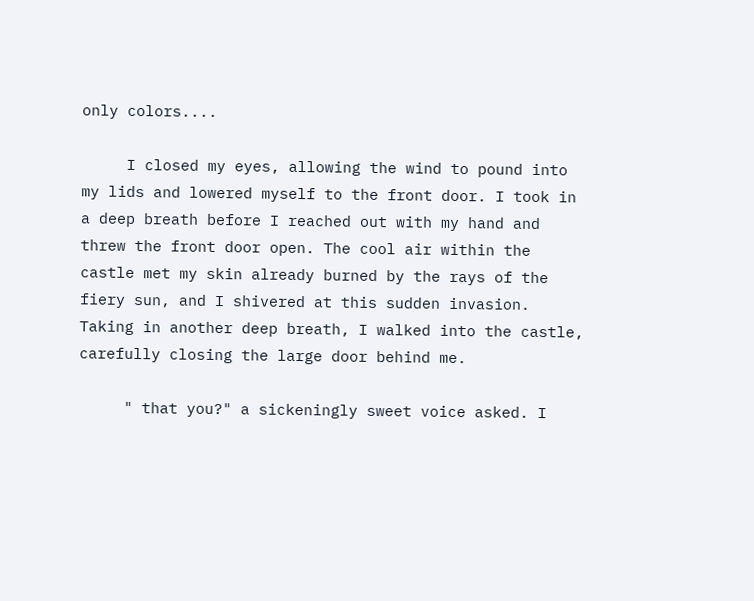only colors....

     I closed my eyes, allowing the wind to pound into my lids and lowered myself to the front door. I took in a deep breath before I reached out with my hand and threw the front door open. The cool air within the castle met my skin already burned by the rays of the fiery sun, and I shivered at this sudden invasion. Taking in another deep breath, I walked into the castle, carefully closing the large door behind me.

     " that you?" a sickeningly sweet voice asked. I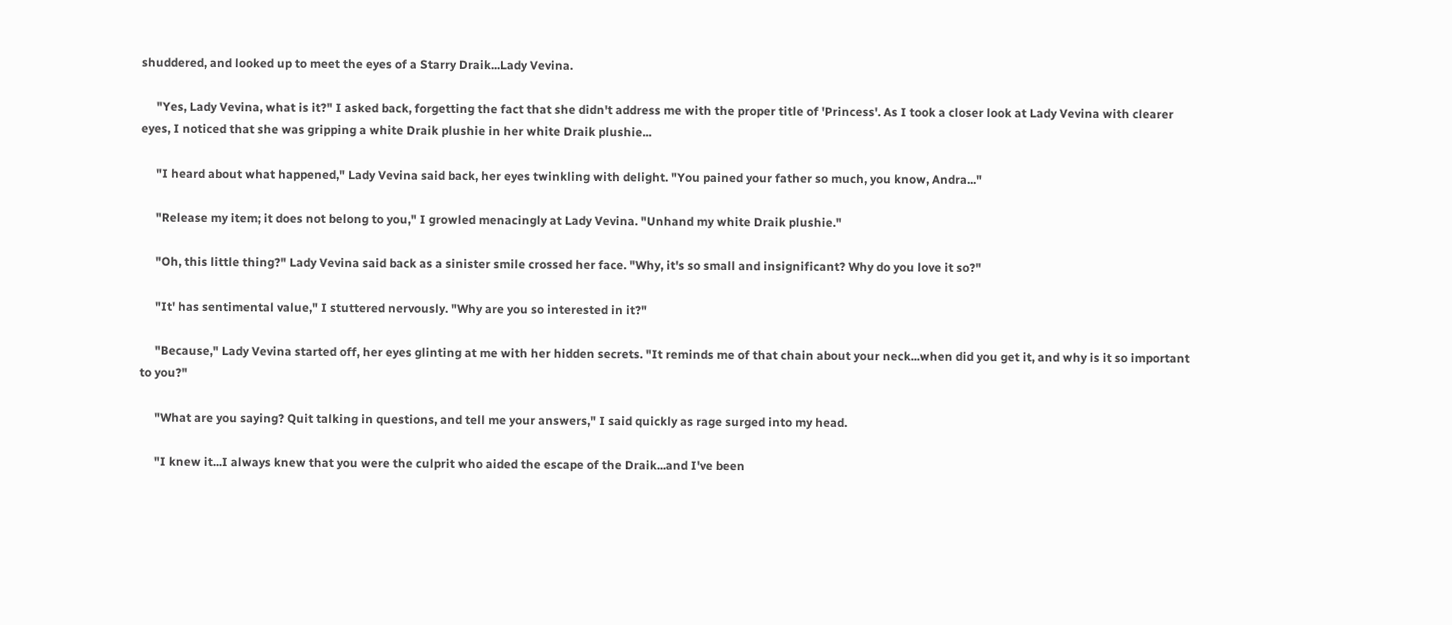shuddered, and looked up to meet the eyes of a Starry Draik...Lady Vevina.

     "Yes, Lady Vevina, what is it?" I asked back, forgetting the fact that she didn't address me with the proper title of 'Princess'. As I took a closer look at Lady Vevina with clearer eyes, I noticed that she was gripping a white Draik plushie in her white Draik plushie...

     "I heard about what happened," Lady Vevina said back, her eyes twinkling with delight. "You pained your father so much, you know, Andra..."

     "Release my item; it does not belong to you," I growled menacingly at Lady Vevina. "Unhand my white Draik plushie."

     "Oh, this little thing?" Lady Vevina said back as a sinister smile crossed her face. "Why, it's so small and insignificant? Why do you love it so?"

     "It' has sentimental value," I stuttered nervously. "Why are you so interested in it?"

     "Because," Lady Vevina started off, her eyes glinting at me with her hidden secrets. "It reminds me of that chain about your neck...when did you get it, and why is it so important to you?"

     "What are you saying? Quit talking in questions, and tell me your answers," I said quickly as rage surged into my head.

     "I knew it...I always knew that you were the culprit who aided the escape of the Draik...and I've been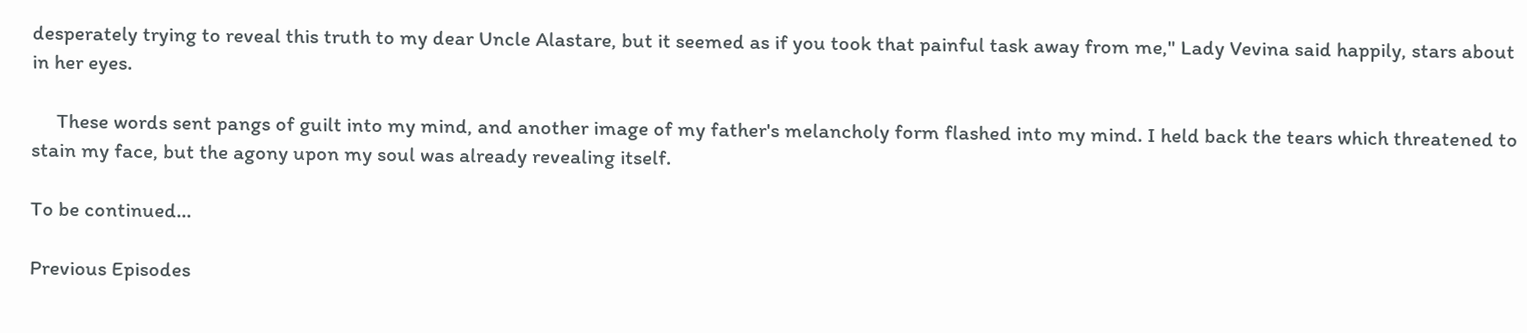desperately trying to reveal this truth to my dear Uncle Alastare, but it seemed as if you took that painful task away from me," Lady Vevina said happily, stars about in her eyes.

     These words sent pangs of guilt into my mind, and another image of my father's melancholy form flashed into my mind. I held back the tears which threatened to stain my face, but the agony upon my soul was already revealing itself.

To be continued...

Previous Episodes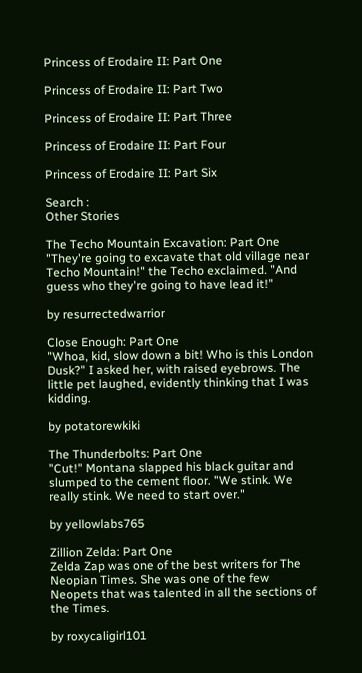Princess of Erodaire II: Part One

Princess of Erodaire II: Part Two

Princess of Erodaire II: Part Three

Princess of Erodaire II: Part Four

Princess of Erodaire II: Part Six

Search :
Other Stories

The Techo Mountain Excavation: Part One
"They're going to excavate that old village near Techo Mountain!" the Techo exclaimed. "And guess who they're going to have lead it!"

by resurrectedwarrior

Close Enough: Part One
"Whoa, kid, slow down a bit! Who is this London Dusk?" I asked her, with raised eyebrows. The little pet laughed, evidently thinking that I was kidding.

by potatorewkiki

The Thunderbolts: Part One
"Cut!" Montana slapped his black guitar and slumped to the cement floor. "We stink. We really stink. We need to start over."

by yellowlabs765

Zillion Zelda: Part One
Zelda Zap was one of the best writers for The Neopian Times. She was one of the few Neopets that was talented in all the sections of the Times.

by roxycaligirl101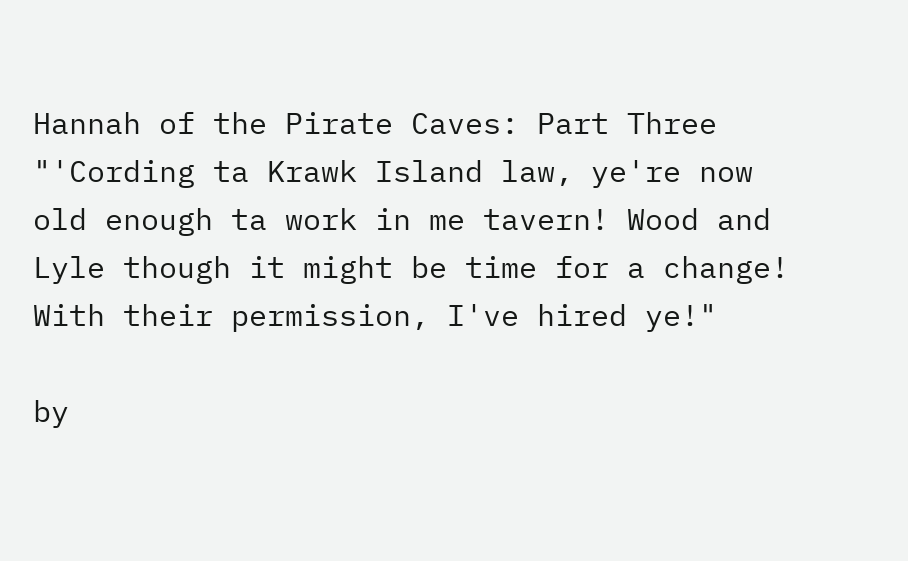Hannah of the Pirate Caves: Part Three
"'Cording ta Krawk Island law, ye're now old enough ta work in me tavern! Wood and Lyle though it might be time for a change! With their permission, I've hired ye!"

by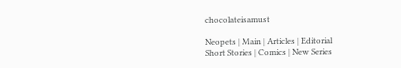chocolateisamust

Neopets | Main | Articles | Editorial
Short Stories | Comics | New Series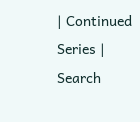| Continued Series | Search